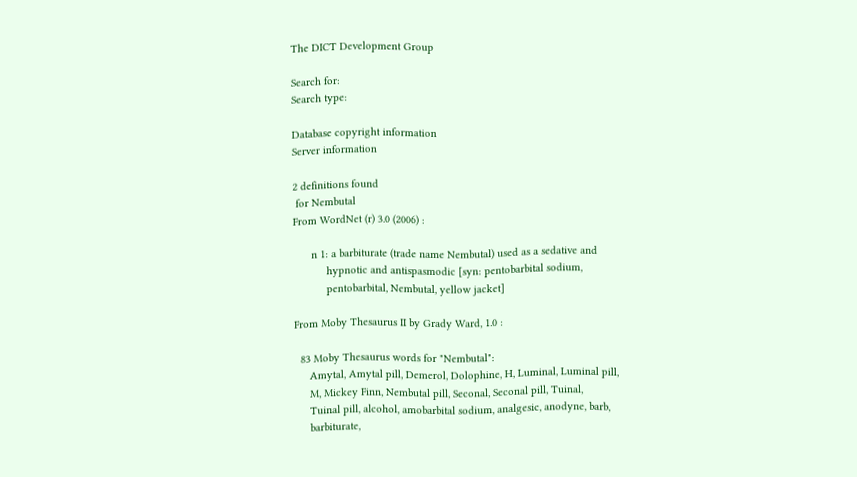The DICT Development Group

Search for:
Search type:

Database copyright information
Server information

2 definitions found
 for Nembutal
From WordNet (r) 3.0 (2006) :

      n 1: a barbiturate (trade name Nembutal) used as a sedative and
           hypnotic and antispasmodic [syn: pentobarbital sodium,
           pentobarbital, Nembutal, yellow jacket]

From Moby Thesaurus II by Grady Ward, 1.0 :

  83 Moby Thesaurus words for "Nembutal":
     Amytal, Amytal pill, Demerol, Dolophine, H, Luminal, Luminal pill,
     M, Mickey Finn, Nembutal pill, Seconal, Seconal pill, Tuinal,
     Tuinal pill, alcohol, amobarbital sodium, analgesic, anodyne, barb,
     barbiturate,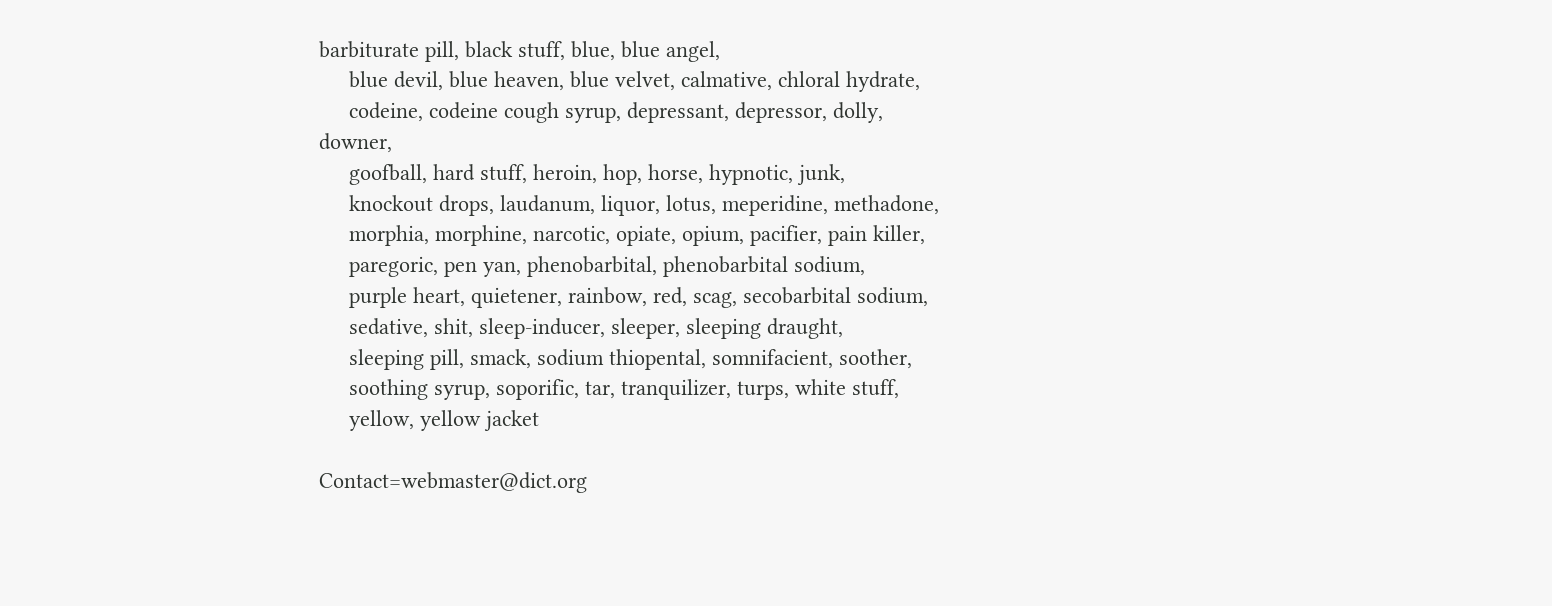barbiturate pill, black stuff, blue, blue angel,
     blue devil, blue heaven, blue velvet, calmative, chloral hydrate,
     codeine, codeine cough syrup, depressant, depressor, dolly, downer,
     goofball, hard stuff, heroin, hop, horse, hypnotic, junk,
     knockout drops, laudanum, liquor, lotus, meperidine, methadone,
     morphia, morphine, narcotic, opiate, opium, pacifier, pain killer,
     paregoric, pen yan, phenobarbital, phenobarbital sodium,
     purple heart, quietener, rainbow, red, scag, secobarbital sodium,
     sedative, shit, sleep-inducer, sleeper, sleeping draught,
     sleeping pill, smack, sodium thiopental, somnifacient, soother,
     soothing syrup, soporific, tar, tranquilizer, turps, white stuff,
     yellow, yellow jacket

Contact=webmaster@dict.org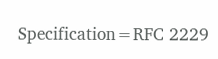Specification=RFC 2229